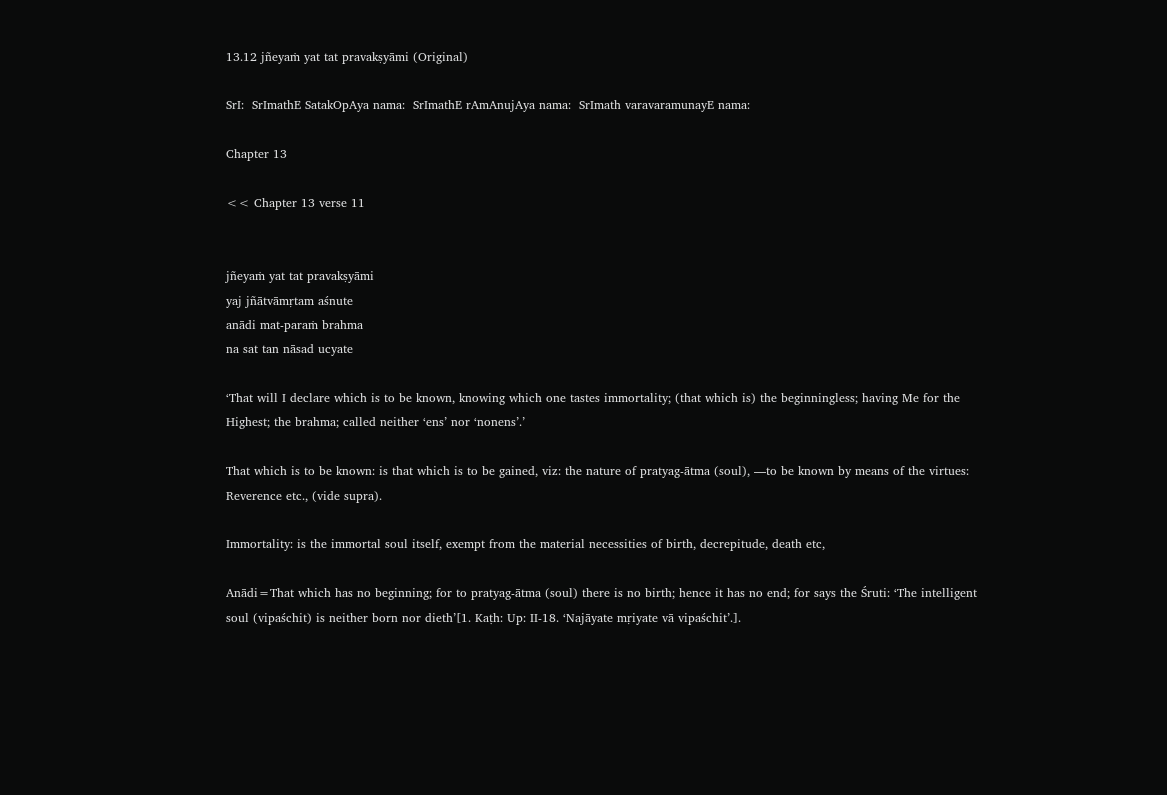13.12 jñeyaṁ yat tat pravakṣyāmi (Original)

SrI:  SrImathE SatakOpAya nama:  SrImathE rAmAnujAya nama:  SrImath varavaramunayE nama:

Chapter 13

<< Chapter 13 verse 11


jñeyaṁ yat tat pravakṣyāmi
yaj jñātvāmṛtam aśnute
anādi mat-paraṁ brahma
na sat tan nāsad ucyate

‘That will I declare which is to be known, knowing which one tastes immortality; (that which is) the beginningless; having Me for the Highest; the brahma; called neither ‘ens’ nor ‘nonens’.’

That which is to be known: is that which is to be gained, viz: the nature of pratyag-ātma (soul), —to be known by means of the virtues: Reverence etc., (vide supra).

Immortality: is the immortal soul itself, exempt from the material necessities of birth, decrepitude, death etc,

Anādi=That which has no beginning; for to pratyag-ātma (soul) there is no birth; hence it has no end; for says the Śruti: ‘The intelligent soul (vipaśchit) is neither born nor dieth’[1. Kaṭh: Up: II-18. ‘Najāyate mṛiyate vā vipaśchit’.].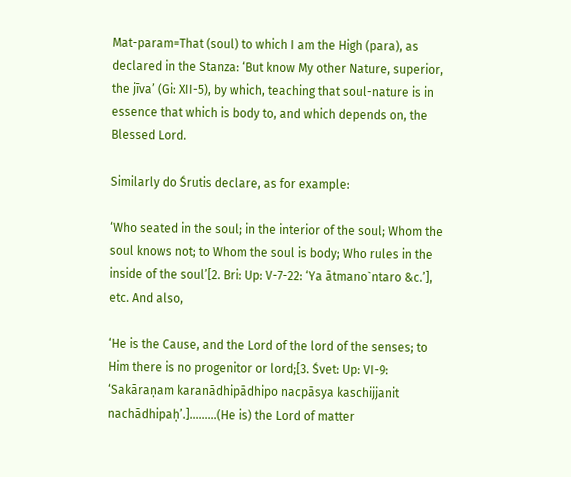Mat-param=That (soul) to which I am the High (para), as declared in the Stanza: ‘But know My other Nature, superior, the jīva’ (Gi: XII-5), by which, teaching that soul-nature is in essence that which is body to, and which depends on, the Blessed Lord.

Similarly do Śrutis declare, as for example:

‘Who seated in the soul; in the interior of the soul; Whom the soul knows not; to Whom the soul is body; Who rules in the inside of the soul’[2. Bri: Up: V-7-22: ‘Ya ātmano`ntaro &c.’], etc. And also,

‘He is the Cause, and the Lord of the lord of the senses; to Him there is no progenitor or lord;[3. Śvet: Up: VI-9: ‘Sakāraṇam karanādhipādhipo nacpāsya kaschijjanit nachādhipaḥ’.]………(He is) the Lord of matter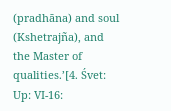(pradhāna) and soul (Kshetrajña), and the Master of qualities.’[4. Śvet: Up: VI-16: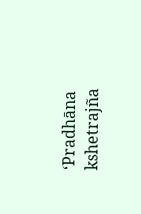‘Pradhāna kshetrajña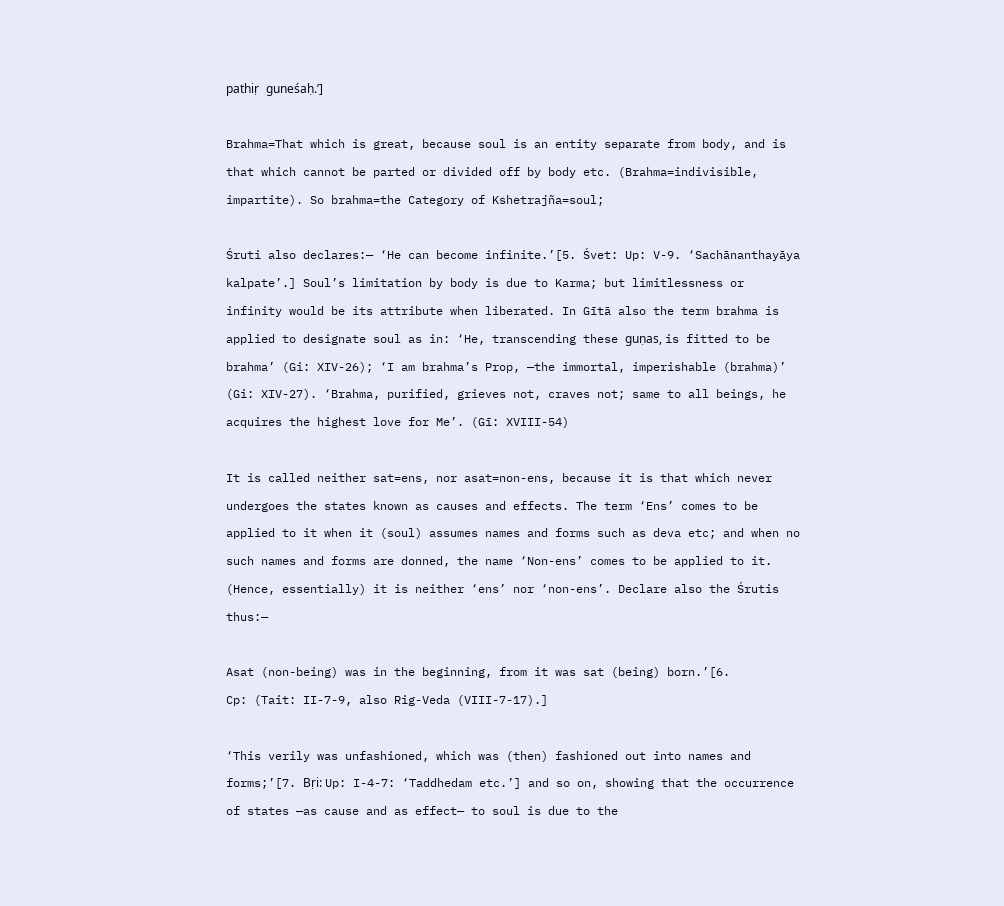pathiṛ guneśaḥ.’]

Brahma=That which is great, because soul is an entity separate from body, and is that which cannot be parted or divided off by body etc. (Brahma=indivisible, impartite). So brahma=the Category of Kshetrajña=soul;

Śruti also declares:— ‘He can become infinite.’[5. Śvet: Up: V-9. ‘Sachānanthayāya kalpate’.] Soul’s limitation by body is due to Karma; but limitlessness or infinity would be its attribute when liberated. In Gītā also the term brahma is applied to designate soul as in: ‘He, transcending these guṇas, is fitted to be brahma’ (Gi: XIV-26); ‘I am brahma’s Prop, —the immortal, imperishable (brahma)’ (Gi: XIV-27). ‘Brahma, purified, grieves not, craves not; same to all beings, he acquires the highest love for Me’. (Gī: XVIII-54)

It is called neither sat=ens, nor asat=non-ens, because it is that which never undergoes the states known as causes and effects. The term ‘Ens’ comes to be applied to it when it (soul) assumes names and forms such as deva etc; and when no such names and forms are donned, the name ‘Non-ens’ comes to be applied to it. (Hence, essentially) it is neither ‘ens’ nor ‘non-ens’. Declare also the Śrutis thus:—

Asat (non-being) was in the beginning, from it was sat (being) born.’[6.
Cp: (Tait: II-7-9, also Rig-Veda (VIII-7-17).]

‘This verily was unfashioned, which was (then) fashioned out into names and forms;’[7. Bṛi: Up: I-4-7: ‘Taddhedam etc.’] and so on, showing that the occurrence of states —as cause and as effect— to soul is due to the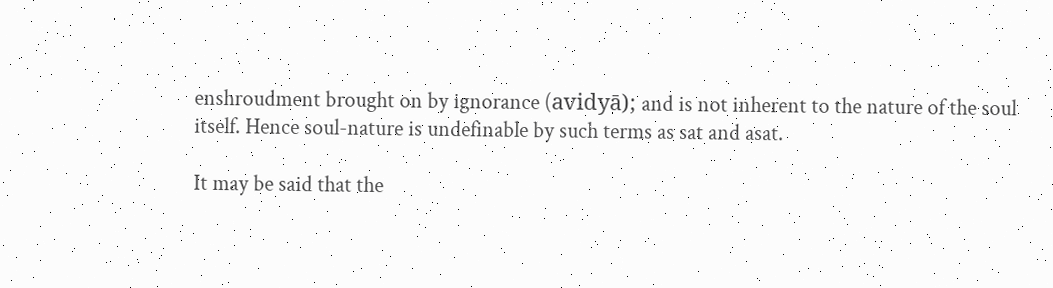enshroudment brought on by ignorance (avidyā); and is not inherent to the nature of the soul itself. Hence soul-nature is undefinable by such terms as sat and asat.

It may be said that the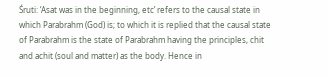Śruti: ‘Asat was in the beginning, etc’ refers to the causal state in which Parabrahm (God) is; to which it is replied that the causal state of Parabrahm is the state of Parabrahm having the principles, chit and achit (soul and matter) as the body. Hence in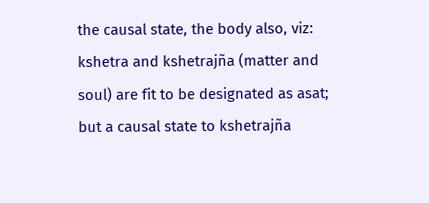the causal state, the body also, viz: kshetra and kshetrajña (matter and soul) are fit to be designated as asat; but a causal state to kshetrajña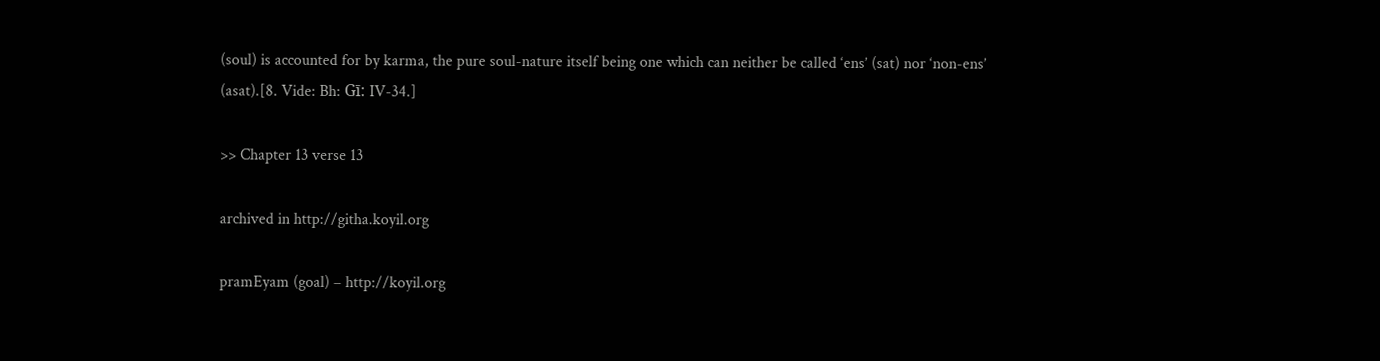(soul) is accounted for by karma, the pure soul-nature itself being one which can neither be called ‘ens’ (sat) nor ‘non-ens’ (asat).[8. Vide: Bh: Gī: IV-34.]

>> Chapter 13 verse 13

archived in http://githa.koyil.org

pramEyam (goal) – http://koyil.org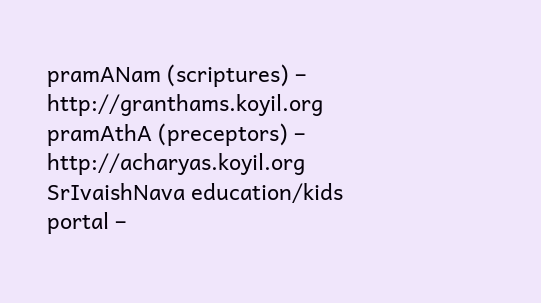pramANam (scriptures) – http://granthams.koyil.org
pramAthA (preceptors) – http://acharyas.koyil.org
SrIvaishNava education/kids portal –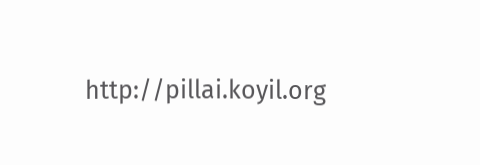http://pillai.koyil.org